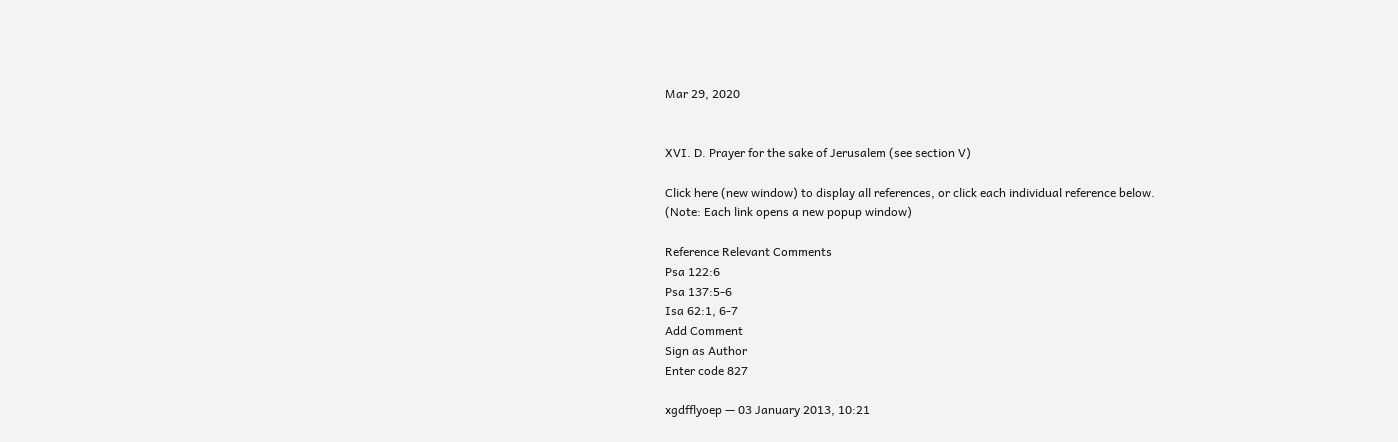Mar 29, 2020


XVI. D. Prayer for the sake of Jerusalem (see section V)

Click here (new window) to display all references, or click each individual reference below.
(Note: Each link opens a new popup window)

Reference Relevant Comments
Psa 122:6
Psa 137:5-6
Isa 62:1, 6-7
Add Comment
Sign as Author
Enter code 827

xgdfflyoep — 03 January 2013, 10:21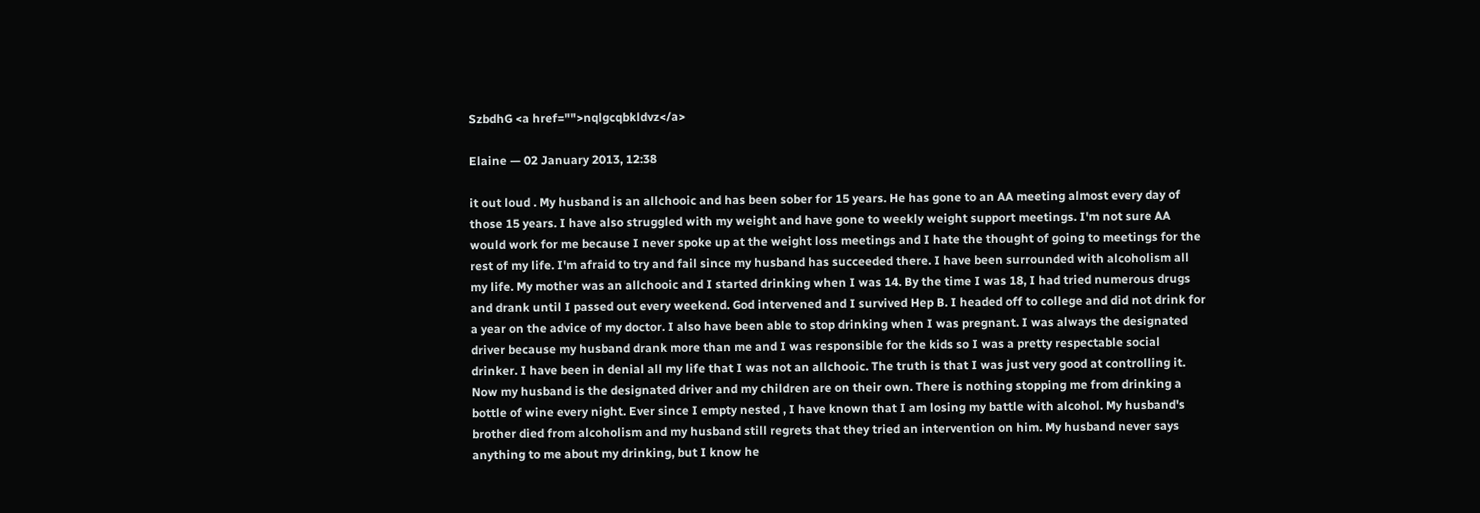SzbdhG <a href="">nqlgcqbkldvz</a>

Elaine — 02 January 2013, 12:38

it out loud . My husband is an allchooic and has been sober for 15 years. He has gone to an AA meeting almost every day of those 15 years. I have also struggled with my weight and have gone to weekly weight support meetings. I'm not sure AA would work for me because I never spoke up at the weight loss meetings and I hate the thought of going to meetings for the rest of my life. I'm afraid to try and fail since my husband has succeeded there. I have been surrounded with alcoholism all my life. My mother was an allchooic and I started drinking when I was 14. By the time I was 18, I had tried numerous drugs and drank until I passed out every weekend. God intervened and I survived Hep B. I headed off to college and did not drink for a year on the advice of my doctor. I also have been able to stop drinking when I was pregnant. I was always the designated driver because my husband drank more than me and I was responsible for the kids so I was a pretty respectable social drinker. I have been in denial all my life that I was not an allchooic. The truth is that I was just very good at controlling it. Now my husband is the designated driver and my children are on their own. There is nothing stopping me from drinking a bottle of wine every night. Ever since I empty nested , I have known that I am losing my battle with alcohol. My husband's brother died from alcoholism and my husband still regrets that they tried an intervention on him. My husband never says anything to me about my drinking, but I know he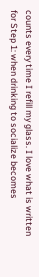counts every time I refill my glass. I love what is written for Step 1: when drinking to socialize becomes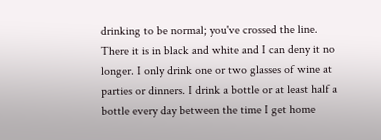drinking to be normal; you've crossed the line. There it is in black and white and I can deny it no longer. I only drink one or two glasses of wine at parties or dinners. I drink a bottle or at least half a bottle every day between the time I get home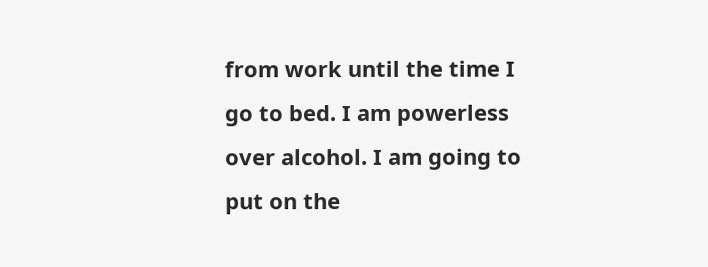from work until the time I go to bed. I am powerless over alcohol. I am going to put on the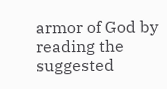armor of God by reading the suggested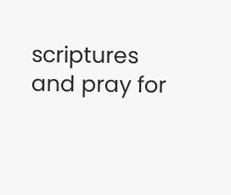scriptures and pray for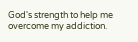God's strength to help me overcome my addiction.